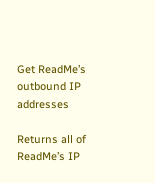Get ReadMe’s outbound IP addresses

Returns all of ReadMe’s IP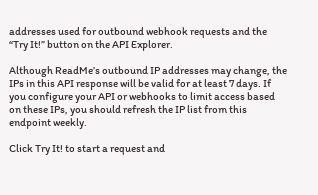addresses used for outbound webhook requests and the “Try It!” button on the API Explorer.

Although ReadMe’s outbound IP addresses may change, the IPs in this API response will be valid for at least 7 days. If you configure your API or webhooks to limit access based on these IPs, you should refresh the IP list from this endpoint weekly.

Click Try It! to start a request and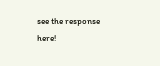see the response here!